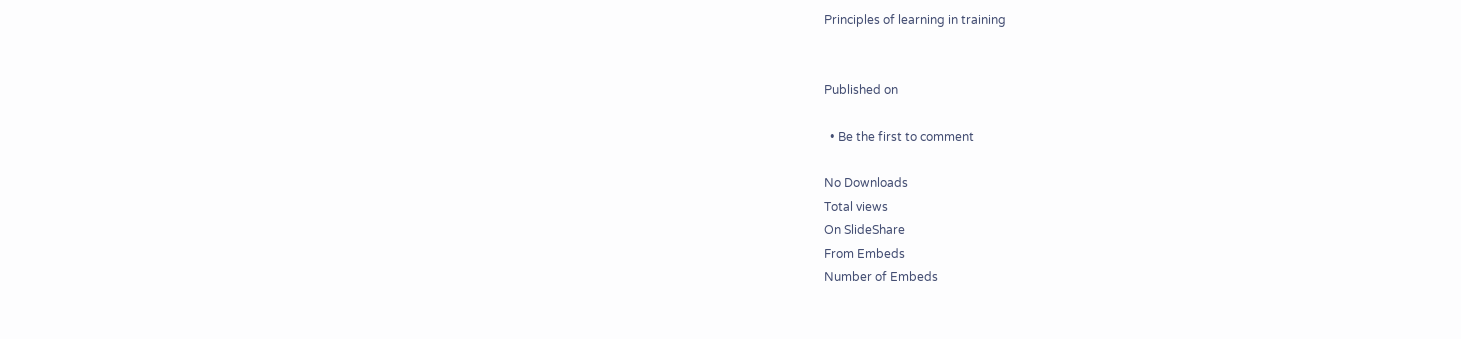Principles of learning in training


Published on

  • Be the first to comment

No Downloads
Total views
On SlideShare
From Embeds
Number of Embeds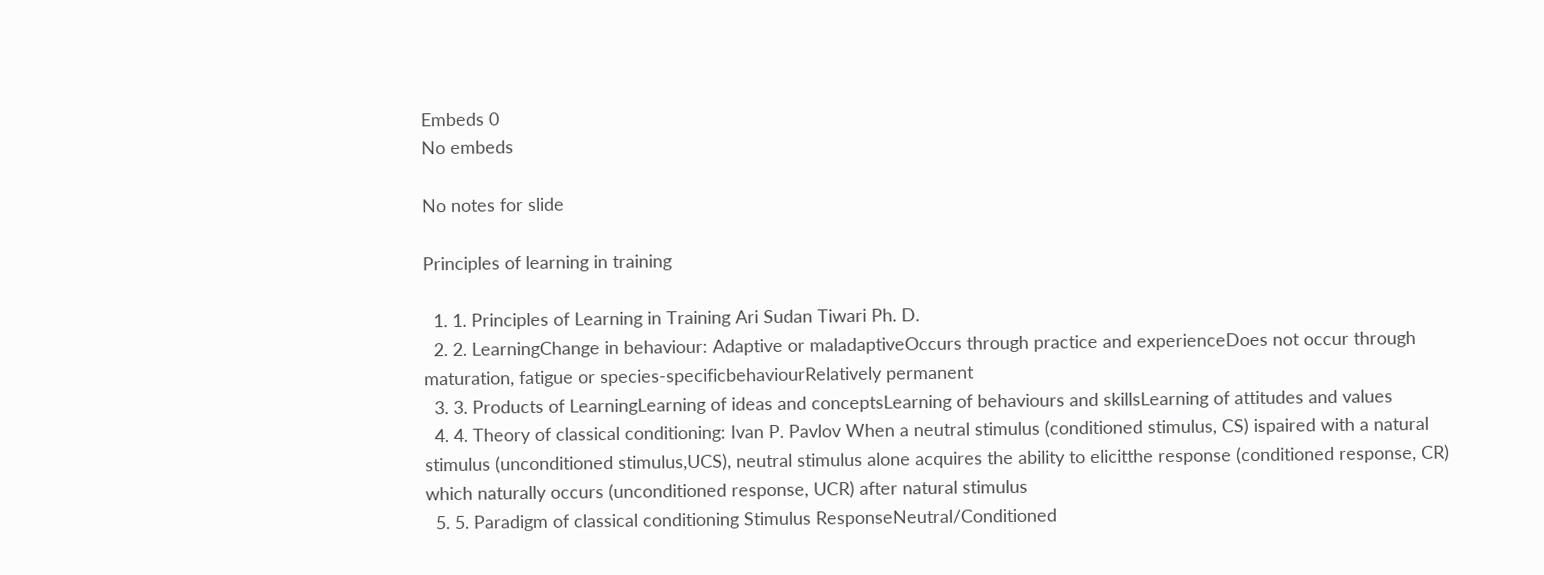Embeds 0
No embeds

No notes for slide

Principles of learning in training

  1. 1. Principles of Learning in Training Ari Sudan Tiwari Ph. D.
  2. 2. LearningChange in behaviour: Adaptive or maladaptiveOccurs through practice and experienceDoes not occur through maturation, fatigue or species-specificbehaviourRelatively permanent
  3. 3. Products of LearningLearning of ideas and conceptsLearning of behaviours and skillsLearning of attitudes and values
  4. 4. Theory of classical conditioning: Ivan P. Pavlov When a neutral stimulus (conditioned stimulus, CS) ispaired with a natural stimulus (unconditioned stimulus,UCS), neutral stimulus alone acquires the ability to elicitthe response (conditioned response, CR) which naturally occurs (unconditioned response, UCR) after natural stimulus
  5. 5. Paradigm of classical conditioning Stimulus ResponseNeutral/Conditioned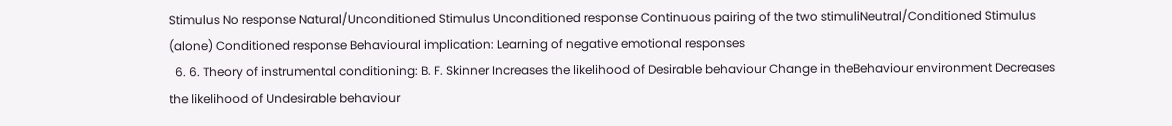Stimulus No response Natural/Unconditioned Stimulus Unconditioned response Continuous pairing of the two stimuliNeutral/Conditioned Stimulus (alone) Conditioned response Behavioural implication: Learning of negative emotional responses
  6. 6. Theory of instrumental conditioning: B. F. Skinner Increases the likelihood of Desirable behaviour Change in theBehaviour environment Decreases the likelihood of Undesirable behaviour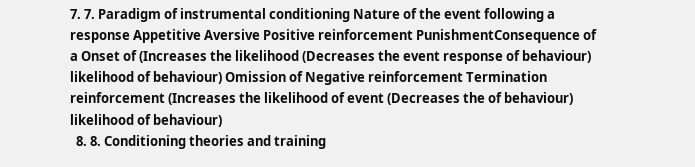7. 7. Paradigm of instrumental conditioning Nature of the event following a response Appetitive Aversive Positive reinforcement PunishmentConsequence of a Onset of (Increases the likelihood (Decreases the event response of behaviour) likelihood of behaviour) Omission of Negative reinforcement Termination reinforcement (Increases the likelihood of event (Decreases the of behaviour) likelihood of behaviour)
  8. 8. Conditioning theories and training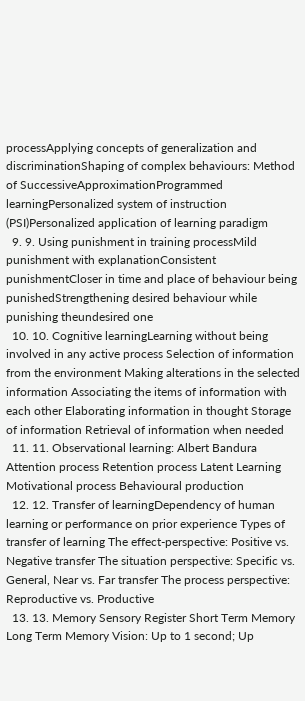processApplying concepts of generalization and discriminationShaping of complex behaviours: Method of SuccessiveApproximationProgrammed learningPersonalized system of instruction (PSI)Personalized application of learning paradigm
  9. 9. Using punishment in training processMild punishment with explanationConsistent punishmentCloser in time and place of behaviour being punishedStrengthening desired behaviour while punishing theundesired one
  10. 10. Cognitive learningLearning without being involved in any active process Selection of information from the environment Making alterations in the selected information Associating the items of information with each other Elaborating information in thought Storage of information Retrieval of information when needed
  11. 11. Observational learning: Albert Bandura Attention process Retention process Latent Learning Motivational process Behavioural production
  12. 12. Transfer of learningDependency of human learning or performance on prior experience Types of transfer of learning The effect-perspective: Positive vs. Negative transfer The situation perspective: Specific vs. General, Near vs. Far transfer The process perspective: Reproductive vs. Productive
  13. 13. Memory Sensory Register Short Term Memory Long Term Memory Vision: Up to 1 second; Up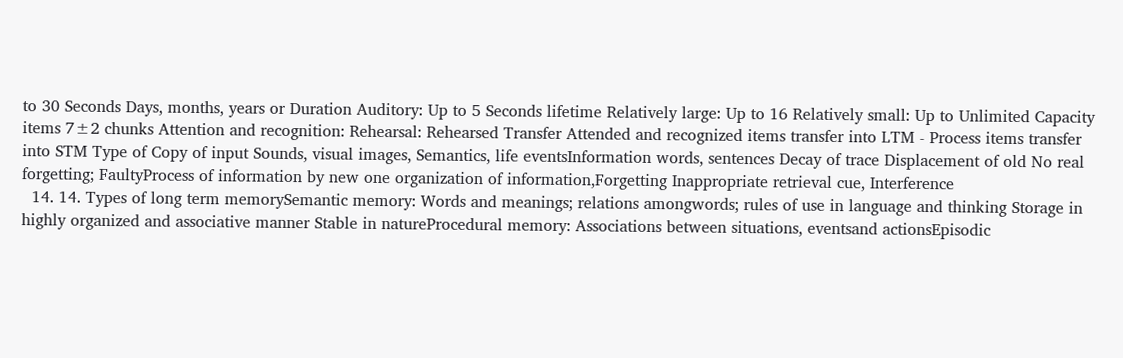to 30 Seconds Days, months, years or Duration Auditory: Up to 5 Seconds lifetime Relatively large: Up to 16 Relatively small: Up to Unlimited Capacity items 7±2 chunks Attention and recognition: Rehearsal: Rehearsed Transfer Attended and recognized items transfer into LTM - Process items transfer into STM Type of Copy of input Sounds, visual images, Semantics, life eventsInformation words, sentences Decay of trace Displacement of old No real forgetting; FaultyProcess of information by new one organization of information,Forgetting Inappropriate retrieval cue, Interference
  14. 14. Types of long term memorySemantic memory: Words and meanings; relations amongwords; rules of use in language and thinking Storage in highly organized and associative manner Stable in natureProcedural memory: Associations between situations, eventsand actionsEpisodic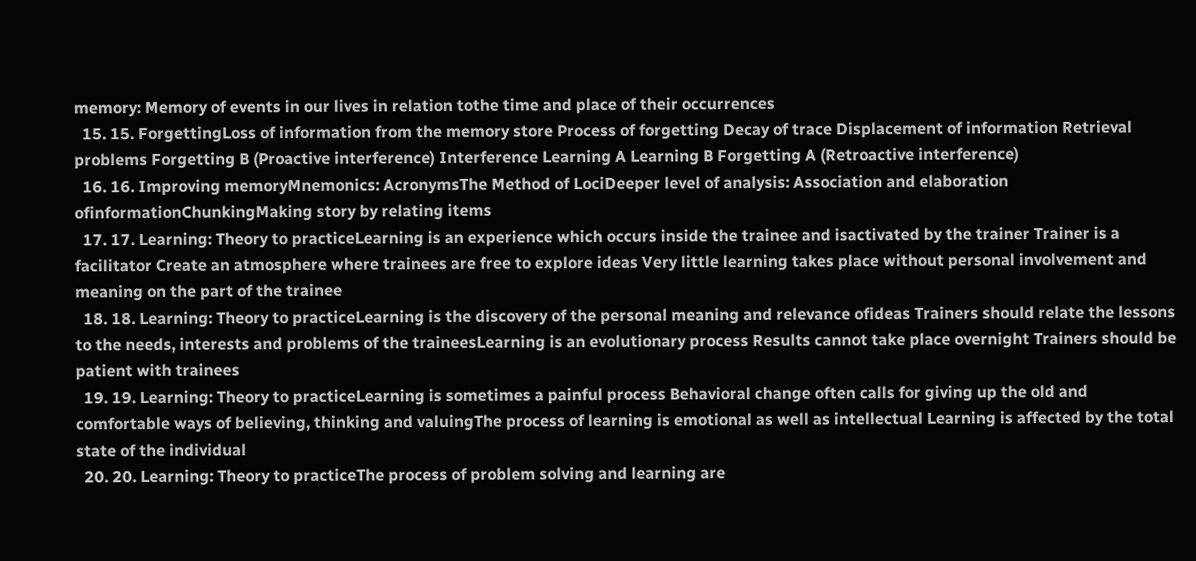memory: Memory of events in our lives in relation tothe time and place of their occurrences
  15. 15. ForgettingLoss of information from the memory store Process of forgetting Decay of trace Displacement of information Retrieval problems Forgetting B (Proactive interference) Interference Learning A Learning B Forgetting A (Retroactive interference)
  16. 16. Improving memoryMnemonics: AcronymsThe Method of LociDeeper level of analysis: Association and elaboration ofinformationChunkingMaking story by relating items
  17. 17. Learning: Theory to practiceLearning is an experience which occurs inside the trainee and isactivated by the trainer Trainer is a facilitator Create an atmosphere where trainees are free to explore ideas Very little learning takes place without personal involvement and meaning on the part of the trainee
  18. 18. Learning: Theory to practiceLearning is the discovery of the personal meaning and relevance ofideas Trainers should relate the lessons to the needs, interests and problems of the traineesLearning is an evolutionary process Results cannot take place overnight Trainers should be patient with trainees
  19. 19. Learning: Theory to practiceLearning is sometimes a painful process Behavioral change often calls for giving up the old and comfortable ways of believing, thinking and valuingThe process of learning is emotional as well as intellectual Learning is affected by the total state of the individual
  20. 20. Learning: Theory to practiceThe process of problem solving and learning are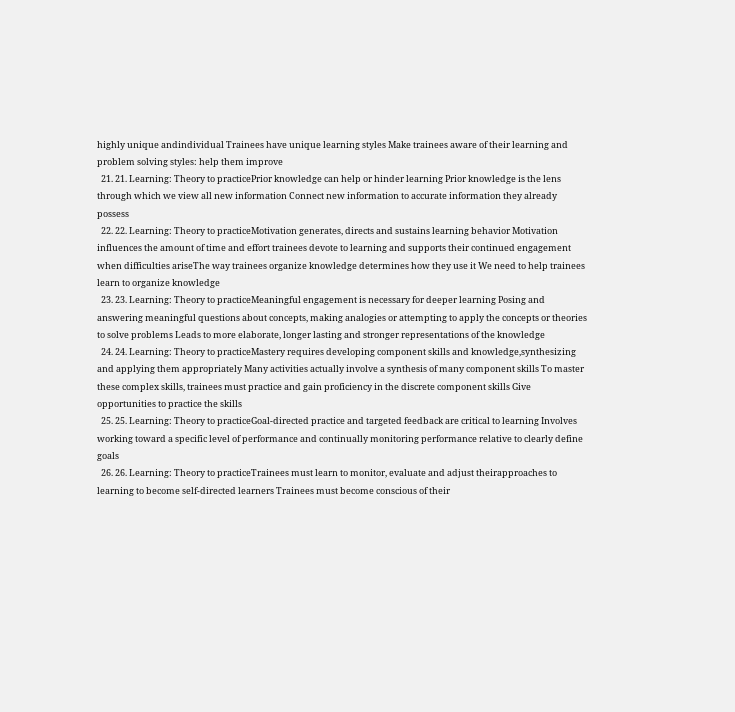highly unique andindividual Trainees have unique learning styles Make trainees aware of their learning and problem solving styles: help them improve
  21. 21. Learning: Theory to practicePrior knowledge can help or hinder learning Prior knowledge is the lens through which we view all new information Connect new information to accurate information they already possess
  22. 22. Learning: Theory to practiceMotivation generates, directs and sustains learning behavior Motivation influences the amount of time and effort trainees devote to learning and supports their continued engagement when difficulties ariseThe way trainees organize knowledge determines how they use it We need to help trainees learn to organize knowledge
  23. 23. Learning: Theory to practiceMeaningful engagement is necessary for deeper learning Posing and answering meaningful questions about concepts, making analogies or attempting to apply the concepts or theories to solve problems Leads to more elaborate, longer lasting and stronger representations of the knowledge
  24. 24. Learning: Theory to practiceMastery requires developing component skills and knowledge,synthesizing and applying them appropriately Many activities actually involve a synthesis of many component skills To master these complex skills, trainees must practice and gain proficiency in the discrete component skills Give opportunities to practice the skills
  25. 25. Learning: Theory to practiceGoal-directed practice and targeted feedback are critical to learning Involves working toward a specific level of performance and continually monitoring performance relative to clearly define goals
  26. 26. Learning: Theory to practiceTrainees must learn to monitor, evaluate and adjust theirapproaches to learning to become self-directed learners Trainees must become conscious of their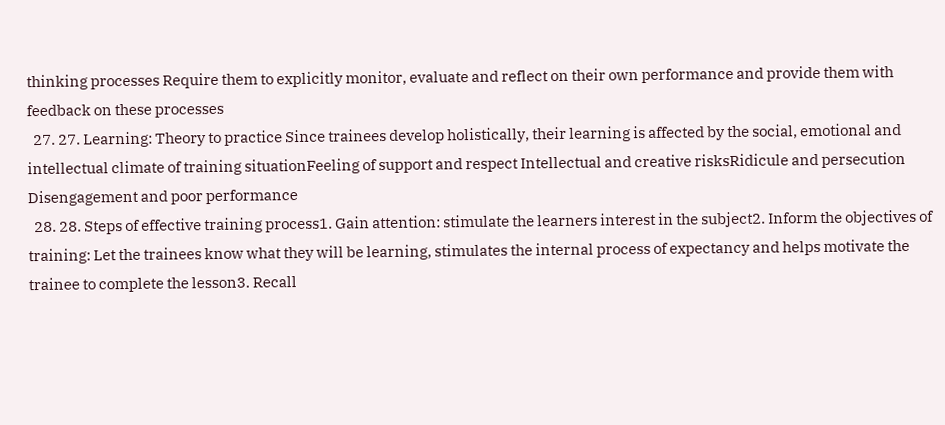thinking processes Require them to explicitly monitor, evaluate and reflect on their own performance and provide them with feedback on these processes
  27. 27. Learning: Theory to practice Since trainees develop holistically, their learning is affected by the social, emotional and intellectual climate of training situationFeeling of support and respect Intellectual and creative risksRidicule and persecution Disengagement and poor performance
  28. 28. Steps of effective training process1. Gain attention: stimulate the learners interest in the subject2. Inform the objectives of training: Let the trainees know what they will be learning, stimulates the internal process of expectancy and helps motivate the trainee to complete the lesson3. Recall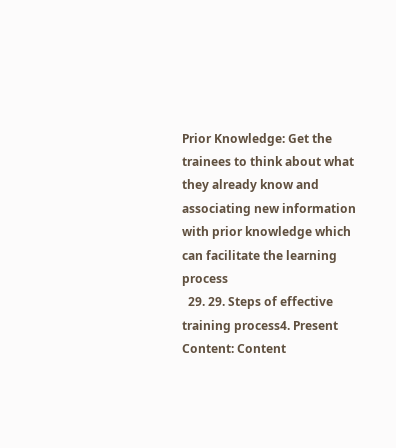Prior Knowledge: Get the trainees to think about what they already know and associating new information with prior knowledge which can facilitate the learning process
  29. 29. Steps of effective training process4. Present Content: Content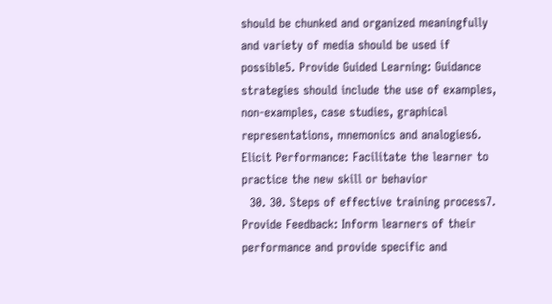should be chunked and organized meaningfully and variety of media should be used if possible5. Provide Guided Learning: Guidance strategies should include the use of examples, non-examples, case studies, graphical representations, mnemonics and analogies6. Elicit Performance: Facilitate the learner to practice the new skill or behavior
  30. 30. Steps of effective training process7. Provide Feedback: Inform learners of their performance and provide specific and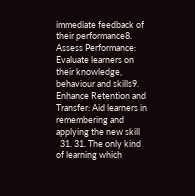immediate feedback of their performance8. Assess Performance: Evaluate learners on their knowledge, behaviour and skills9. Enhance Retention and Transfer: Aid learners in remembering and applying the new skill
  31. 31. The only kind of learning which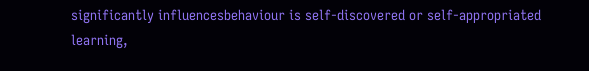significantly influencesbehaviour is self-discovered or self-appropriated learning,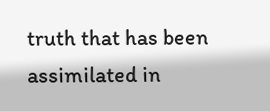truth that has been assimilated in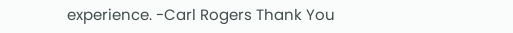experience. -Carl Rogers Thank You